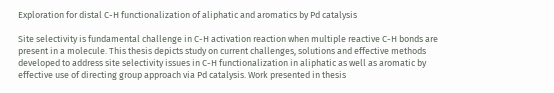Exploration for distal C-H functionalization of aliphatic and aromatics by Pd catalysis

Site selectivity is fundamental challenge in C-H activation reaction when multiple reactive C-H bonds are present in a molecule. This thesis depicts study on current challenges, solutions and effective methods developed to address site selectivity issues in C-H functionalization in aliphatic as well as aromatic by effective use of directing group approach via Pd catalysis. Work presented in thesis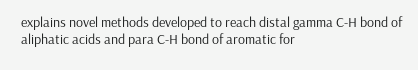explains novel methods developed to reach distal gamma C-H bond of aliphatic acids and para C-H bond of aromatic for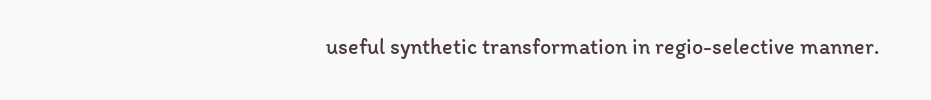useful synthetic transformation in regio-selective manner.